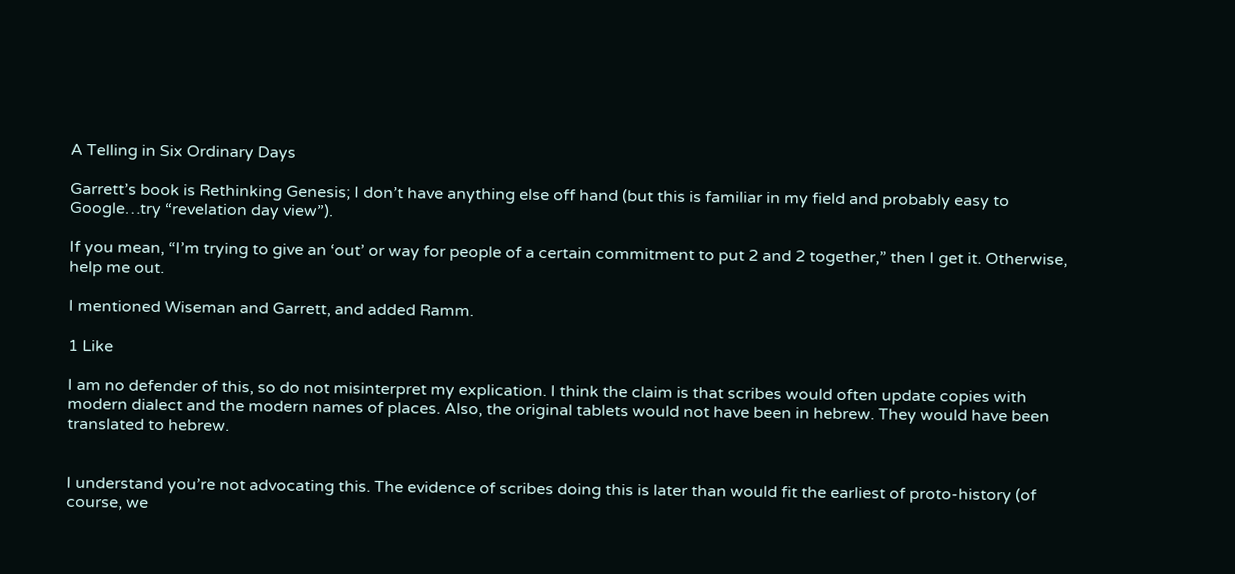A Telling in Six Ordinary Days

Garrett’s book is Rethinking Genesis; I don’t have anything else off hand (but this is familiar in my field and probably easy to Google…try “revelation day view”).

If you mean, “I’m trying to give an ‘out’ or way for people of a certain commitment to put 2 and 2 together,” then I get it. Otherwise, help me out.

I mentioned Wiseman and Garrett, and added Ramm.

1 Like

I am no defender of this, so do not misinterpret my explication. I think the claim is that scribes would often update copies with modern dialect and the modern names of places. Also, the original tablets would not have been in hebrew. They would have been translated to hebrew.


I understand you’re not advocating this. The evidence of scribes doing this is later than would fit the earliest of proto-history (of course, we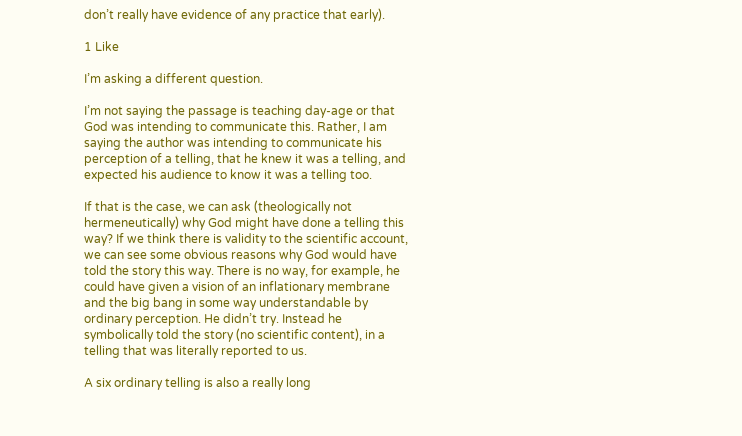don’t really have evidence of any practice that early).

1 Like

I’m asking a different question.

I’m not saying the passage is teaching day-age or that God was intending to communicate this. Rather, I am saying the author was intending to communicate his perception of a telling, that he knew it was a telling, and expected his audience to know it was a telling too.

If that is the case, we can ask (theologically not hermeneutically) why God might have done a telling this way? If we think there is validity to the scientific account, we can see some obvious reasons why God would have told the story this way. There is no way, for example, he could have given a vision of an inflationary membrane and the big bang in some way understandable by ordinary perception. He didn’t try. Instead he symbolically told the story (no scientific content), in a telling that was literally reported to us.

A six ordinary telling is also a really long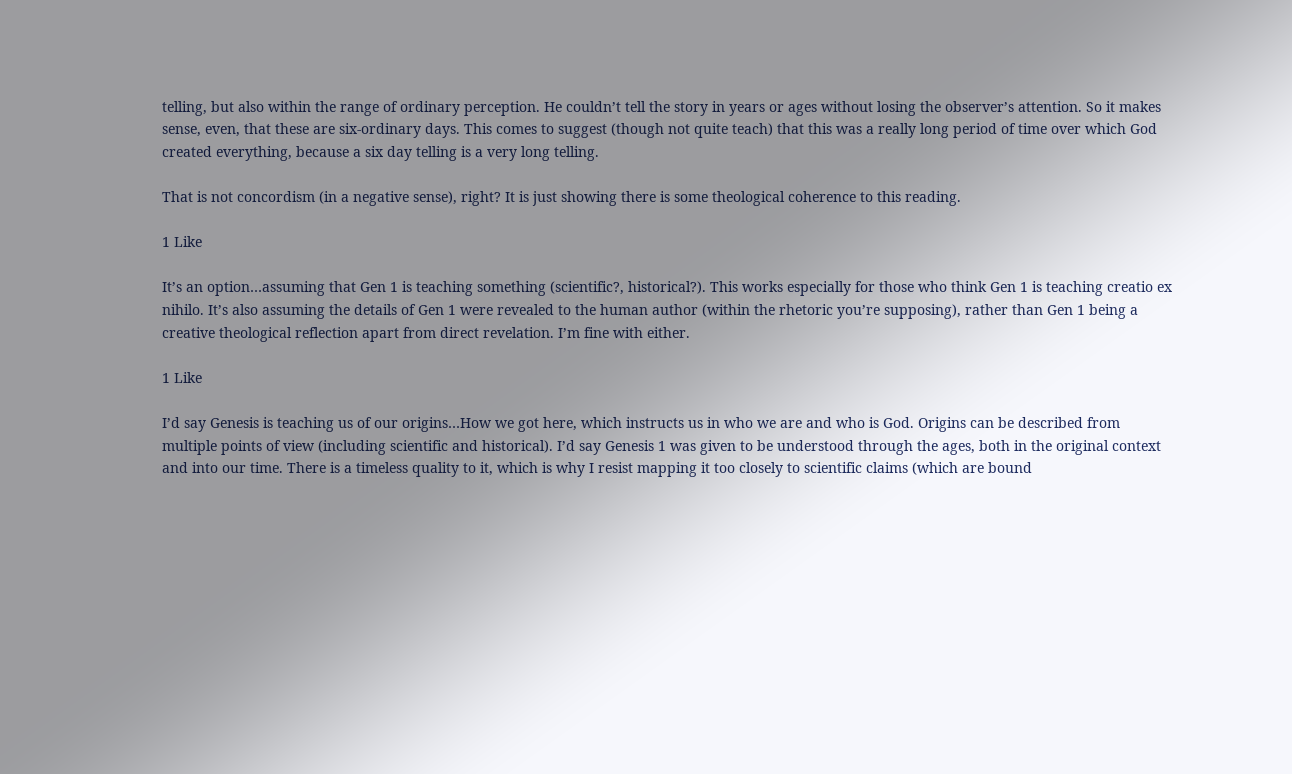telling, but also within the range of ordinary perception. He couldn’t tell the story in years or ages without losing the observer’s attention. So it makes sense, even, that these are six-ordinary days. This comes to suggest (though not quite teach) that this was a really long period of time over which God created everything, because a six day telling is a very long telling.

That is not concordism (in a negative sense), right? It is just showing there is some theological coherence to this reading.

1 Like

It’s an option…assuming that Gen 1 is teaching something (scientific?, historical?). This works especially for those who think Gen 1 is teaching creatio ex nihilo. It’s also assuming the details of Gen 1 were revealed to the human author (within the rhetoric you’re supposing), rather than Gen 1 being a creative theological reflection apart from direct revelation. I’m fine with either.

1 Like

I’d say Genesis is teaching us of our origins…How we got here, which instructs us in who we are and who is God. Origins can be described from multiple points of view (including scientific and historical). I’d say Genesis 1 was given to be understood through the ages, both in the original context and into our time. There is a timeless quality to it, which is why I resist mapping it too closely to scientific claims (which are bound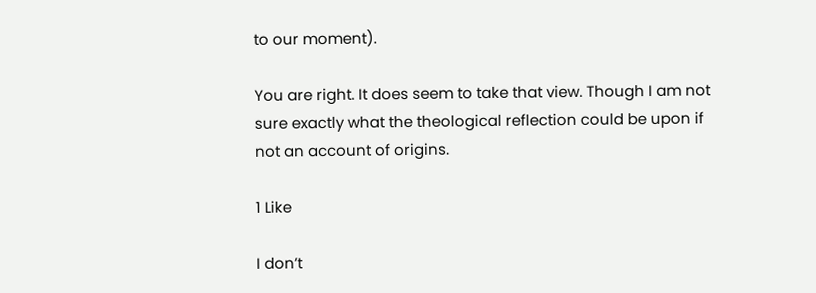to our moment).

You are right. It does seem to take that view. Though I am not sure exactly what the theological reflection could be upon if not an account of origins.

1 Like

I don’t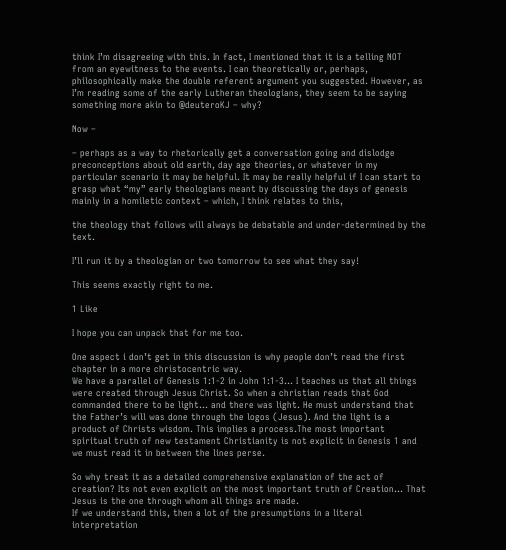think I’m disagreeing with this. In fact, I mentioned that it is a telling NOT from an eyewitness to the events. I can theoretically or, perhaps, philosophically make the double referent argument you suggested. However, as I’m reading some of the early Lutheran theologians, they seem to be saying something more akin to @deuteroKJ – why?

Now –

– perhaps as a way to rhetorically get a conversation going and dislodge preconceptions about old earth, day age theories, or whatever in my particular scenario it may be helpful. It may be really helpful if I can start to grasp what “my” early theologians meant by discussing the days of genesis mainly in a homiletic context – which, I think relates to this,

the theology that follows will always be debatable and under-determined by the text.

I’ll run it by a theologian or two tomorrow to see what they say!

This seems exactly right to me.

1 Like

I hope you can unpack that for me too.

One aspect i don’t get in this discussion is why people don’t read the first chapter in a more christocentric way.
We have a parallel of Genesis 1:1-2 in John 1:1-3… I teaches us that all things were created through Jesus Christ. So when a christian reads that God commanded there to be light… and there was light. He must understand that the Father’s will was done through the logos (Jesus). And the light is a product of Christs wisdom. This implies a process.The most important spiritual truth of new testament Christianity is not explicit in Genesis 1 and we must read it in between the lines perse.

So why treat it as a detailed comprehensive explanation of the act of creation? Its not even explicit on the most important truth of Creation… That Jesus is the one through whom all things are made.
If we understand this, then a lot of the presumptions in a literal interpretation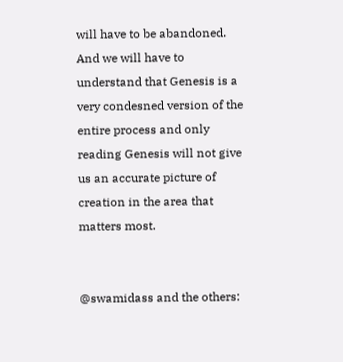will have to be abandoned. And we will have to understand that Genesis is a very condesned version of the entire process and only reading Genesis will not give us an accurate picture of creation in the area that matters most.


@swamidass and the others: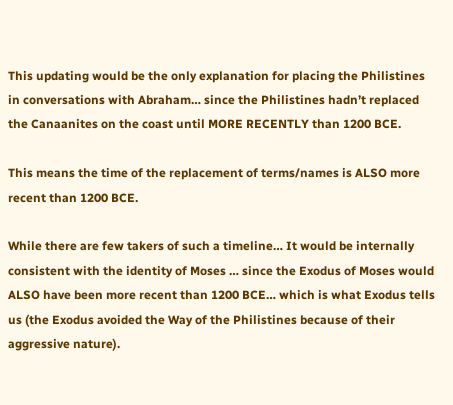This updating would be the only explanation for placing the Philistines in conversations with Abraham… since the Philistines hadn’t replaced the Canaanites on the coast until MORE RECENTLY than 1200 BCE.

This means the time of the replacement of terms/names is ALSO more recent than 1200 BCE.

While there are few takers of such a timeline… It would be internally consistent with the identity of Moses … since the Exodus of Moses would ALSO have been more recent than 1200 BCE… which is what Exodus tells us (the Exodus avoided the Way of the Philistines because of their aggressive nature).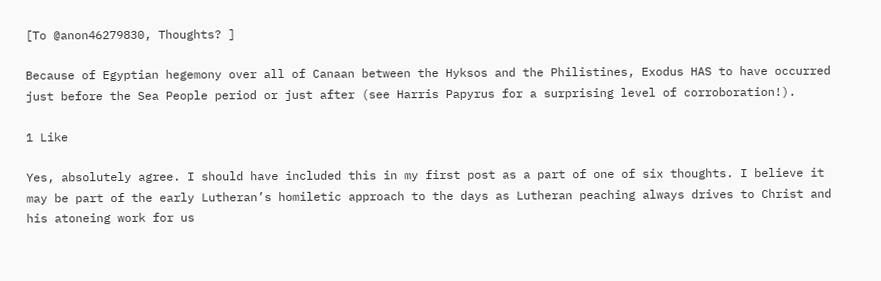[To @anon46279830, Thoughts? ]

Because of Egyptian hegemony over all of Canaan between the Hyksos and the Philistines, Exodus HAS to have occurred just before the Sea People period or just after (see Harris Papyrus for a surprising level of corroboration!).

1 Like

Yes, absolutely agree. I should have included this in my first post as a part of one of six thoughts. I believe it may be part of the early Lutheran’s homiletic approach to the days as Lutheran peaching always drives to Christ and his atoneing work for us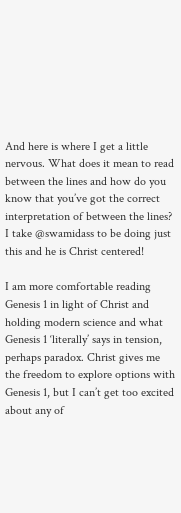And here is where I get a little nervous. What does it mean to read between the lines and how do you know that you’ve got the correct interpretation of between the lines? I take @swamidass to be doing just this and he is Christ centered!

I am more comfortable reading Genesis 1 in light of Christ and holding modern science and what Genesis 1 ‘literally’ says in tension, perhaps paradox. Christ gives me the freedom to explore options with Genesis 1, but I can’t get too excited about any of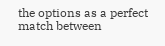the options as a perfect match between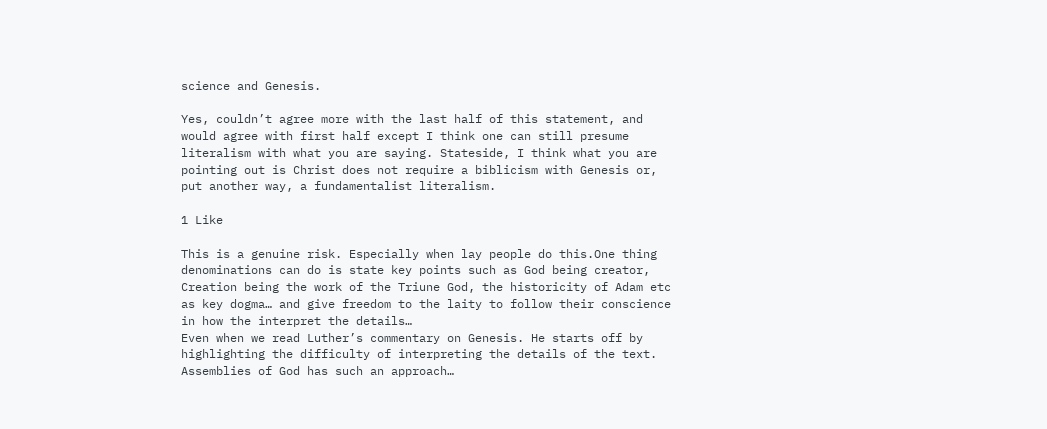science and Genesis.

Yes, couldn’t agree more with the last half of this statement, and would agree with first half except I think one can still presume literalism with what you are saying. Stateside, I think what you are pointing out is Christ does not require a biblicism with Genesis or, put another way, a fundamentalist literalism.

1 Like

This is a genuine risk. Especially when lay people do this.One thing denominations can do is state key points such as God being creator, Creation being the work of the Triune God, the historicity of Adam etc as key dogma… and give freedom to the laity to follow their conscience in how the interpret the details…
Even when we read Luther’s commentary on Genesis. He starts off by highlighting the difficulty of interpreting the details of the text.
Assemblies of God has such an approach…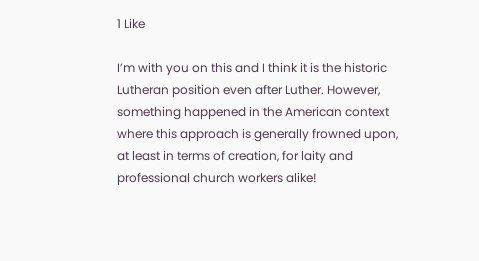1 Like

I’m with you on this and I think it is the historic Lutheran position even after Luther. However, something happened in the American context where this approach is generally frowned upon, at least in terms of creation, for laity and professional church workers alike!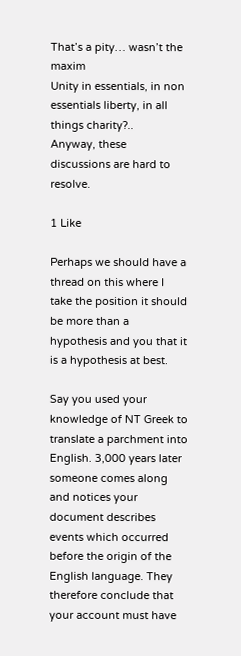That’s a pity… wasn’t the maxim
Unity in essentials, in non essentials liberty, in all things charity?..
Anyway, these discussions are hard to resolve.

1 Like

Perhaps we should have a thread on this where I take the position it should be more than a hypothesis and you that it is a hypothesis at best.

Say you used your knowledge of NT Greek to translate a parchment into English. 3,000 years later someone comes along and notices your document describes events which occurred before the origin of the English language. They therefore conclude that your account must have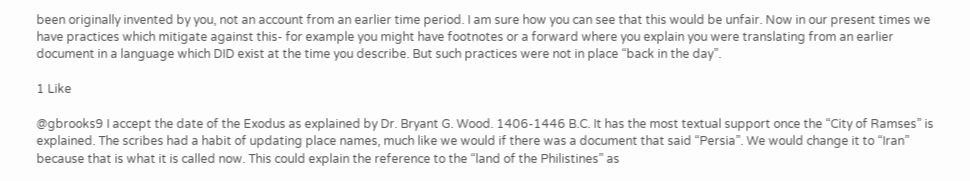been originally invented by you, not an account from an earlier time period. I am sure how you can see that this would be unfair. Now in our present times we have practices which mitigate against this- for example you might have footnotes or a forward where you explain you were translating from an earlier document in a language which DID exist at the time you describe. But such practices were not in place “back in the day”.

1 Like

@gbrooks9 I accept the date of the Exodus as explained by Dr. Bryant G. Wood. 1406-1446 B.C. It has the most textual support once the “City of Ramses” is explained. The scribes had a habit of updating place names, much like we would if there was a document that said “Persia”. We would change it to “Iran” because that is what it is called now. This could explain the reference to the “land of the Philistines” as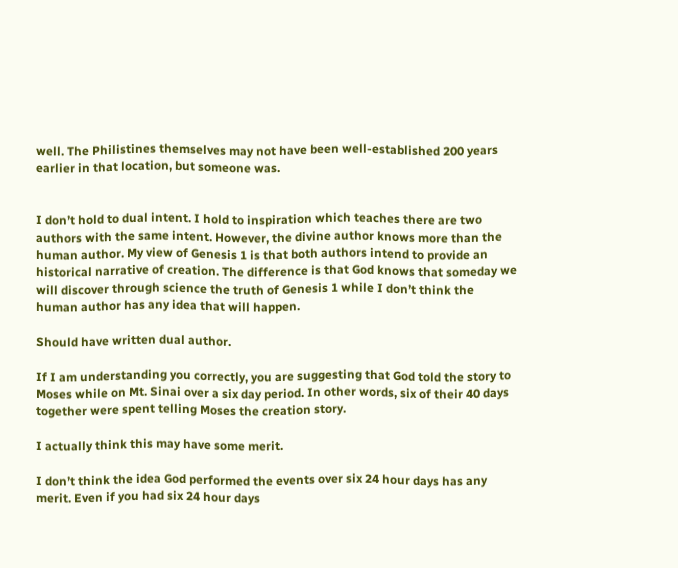well. The Philistines themselves may not have been well-established 200 years earlier in that location, but someone was.


I don’t hold to dual intent. I hold to inspiration which teaches there are two authors with the same intent. However, the divine author knows more than the human author. My view of Genesis 1 is that both authors intend to provide an historical narrative of creation. The difference is that God knows that someday we will discover through science the truth of Genesis 1 while I don’t think the human author has any idea that will happen.

Should have written dual author.

If I am understanding you correctly, you are suggesting that God told the story to Moses while on Mt. Sinai over a six day period. In other words, six of their 40 days together were spent telling Moses the creation story.

I actually think this may have some merit.

I don’t think the idea God performed the events over six 24 hour days has any merit. Even if you had six 24 hour days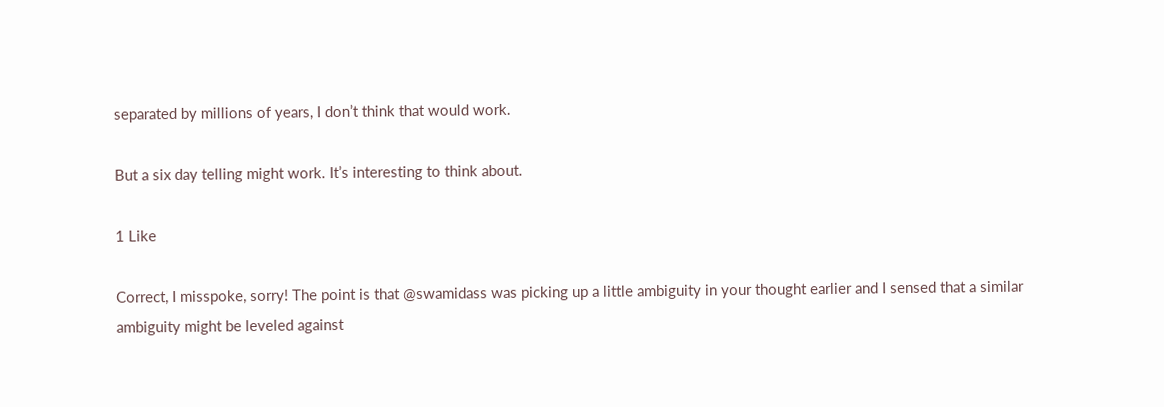separated by millions of years, I don’t think that would work.

But a six day telling might work. It’s interesting to think about.

1 Like

Correct, I misspoke, sorry! The point is that @swamidass was picking up a little ambiguity in your thought earlier and I sensed that a similar ambiguity might be leveled against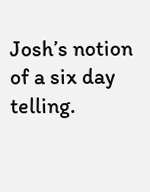Josh’s notion of a six day telling.